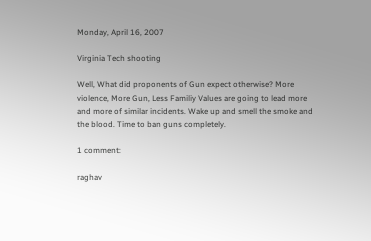Monday, April 16, 2007

Virginia Tech shooting

Well, What did proponents of Gun expect otherwise? More violence, More Gun, Less Familiy Values are going to lead more and more of similar incidents. Wake up and smell the smoke and the blood. Time to ban guns completely.

1 comment:

raghav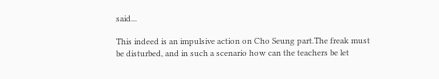said...

This indeed is an impulsive action on Cho Seung part.The freak must be disturbed, and in such a scenario how can the teachers be let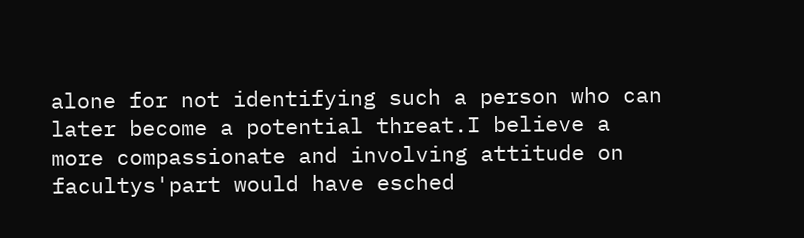alone for not identifying such a person who can later become a potential threat.I believe a more compassionate and involving attitude on facultys'part would have esched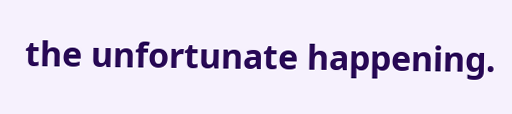the unfortunate happening.